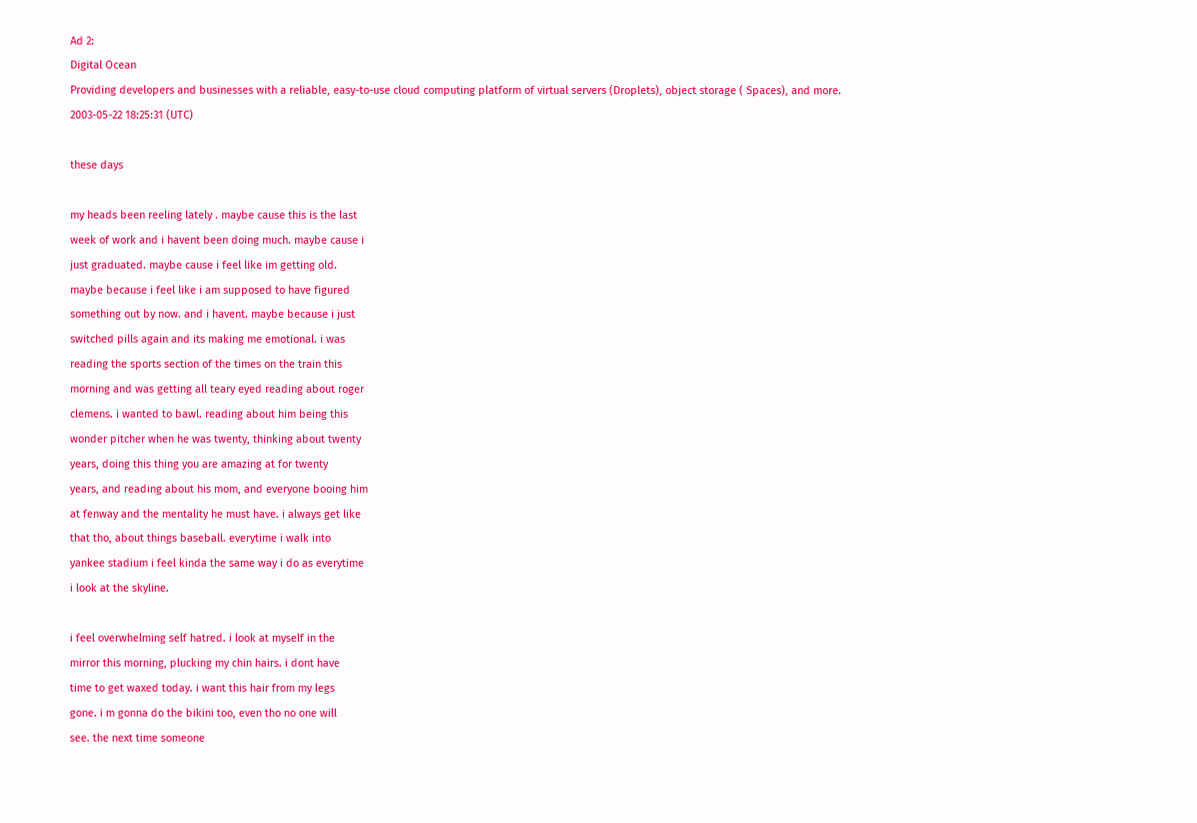Ad 2:
Digital Ocean
Providing developers and businesses with a reliable, easy-to-use cloud computing platform of virtual servers (Droplets), object storage ( Spaces), and more.
2003-05-22 18:25:31 (UTC)

these days

my heads been reeling lately . maybe cause this is the last
week of work and i havent been doing much. maybe cause i
just graduated. maybe cause i feel like im getting old.
maybe because i feel like i am supposed to have figured
something out by now. and i havent. maybe because i just
switched pills again and its making me emotional. i was
reading the sports section of the times on the train this
morning and was getting all teary eyed reading about roger
clemens. i wanted to bawl. reading about him being this
wonder pitcher when he was twenty, thinking about twenty
years, doing this thing you are amazing at for twenty
years, and reading about his mom, and everyone booing him
at fenway and the mentality he must have. i always get like
that tho, about things baseball. everytime i walk into
yankee stadium i feel kinda the same way i do as everytime
i look at the skyline.

i feel overwhelming self hatred. i look at myself in the
mirror this morning, plucking my chin hairs. i dont have
time to get waxed today. i want this hair from my legs
gone. i m gonna do the bikini too, even tho no one will
see. the next time someone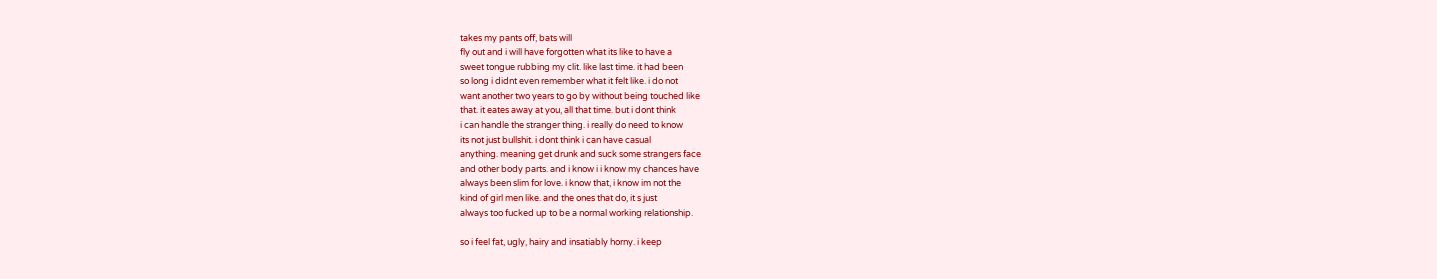takes my pants off, bats will
fly out and i will have forgotten what its like to have a
sweet tongue rubbing my clit. like last time. it had been
so long i didnt even remember what it felt like. i do not
want another two years to go by without being touched like
that. it eates away at you, all that time. but i dont think
i can handle the stranger thing. i really do need to know
its not just bullshit. i dont think i can have casual
anything. meaning get drunk and suck some strangers face
and other body parts. and i know i i know my chances have
always been slim for love. i know that, i know im not the
kind of girl men like. and the ones that do, it s just
always too fucked up to be a normal working relationship.

so i feel fat, ugly, hairy and insatiably horny. i keep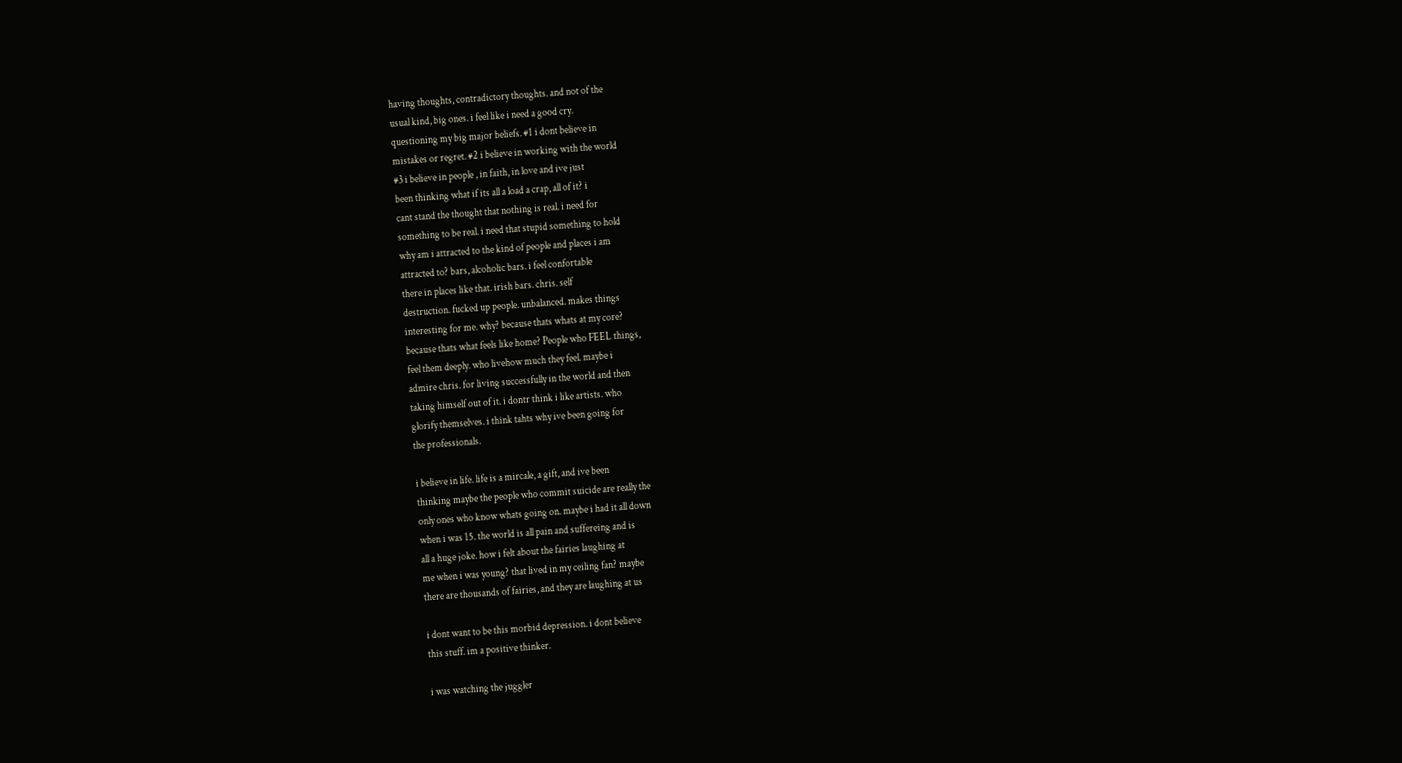having thoughts, contradictory thoughts. and not of the
usual kind, big ones. i feel like i need a good cry.
questioning my big major beliefs. #1 i dont believe in
mistakes or regret. #2 i believe in working with the world
#3 i believe in people , in faith, in love and ive just
been thinking what if its all a load a crap, all of it? i
cant stand the thought that nothing is real. i need for
something to be real. i need that stupid something to hold
why am i attracted to the kind of people and places i am
attracted to? bars, alcoholic bars. i feel confortable
there in places like that. irish bars. chris. self
destruction. fucked up people. unbalanced. makes things
interesting for me. why? because thats whats at my core?
because thats what feels like home? People who FEEL things,
feel them deeply. who livehow much they feel. maybe i
admire chris. for living successfully in the world and then
taking himself out of it. i dontr think i like artists. who
glorify themselves. i think tahts why ive been going for
the professionals.

i believe in life. life is a mircale, a gift, and ive been
thinking maybe the people who commit suicide are really the
only ones who know whats going on. maybe i had it all down
when i was 15. the world is all pain and suffereing and is
all a huge joke. how i felt about the fairies laughing at
me when i was young? that lived in my ceiling fan? maybe
there are thousands of fairies, and they are laughing at us

i dont want to be this morbid depression. i dont believe
this stuff. im a positive thinker.

i was watching the juggler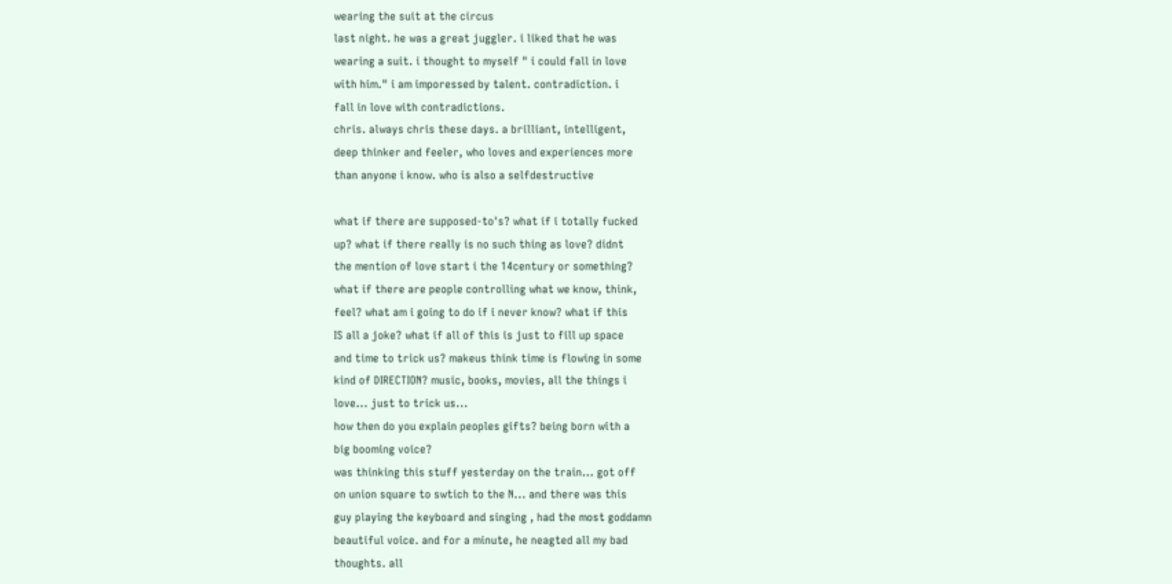wearing the suit at the circus
last night. he was a great juggler. i liked that he was
wearing a suit. i thought to myself " i could fall in love
with him." i am imporessed by talent. contradiction. i
fall in love with contradictions.
chris. always chris these days. a brilliant, intelligent,
deep thinker and feeler, who loves and experiences more
than anyone i know. who is also a selfdestructive

what if there are supposed-to's? what if i totally fucked
up? what if there really is no such thing as love? didnt
the mention of love start i the 14century or something?
what if there are people controlling what we know, think,
feel? what am i going to do if i never know? what if this
IS all a joke? what if all of this is just to fill up space
and time to trick us? makeus think time is flowing in some
kind of DIRECTION? music, books, movies, all the things i
love... just to trick us...
how then do you explain peoples gifts? being born with a
big booming voice?
was thinking this stuff yesterday on the train... got off
on union square to swtich to the N... and there was this
guy playing the keyboard and singing , had the most goddamn
beautiful voice. and for a minute, he neagted all my bad
thoughts. all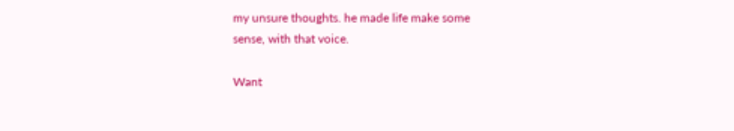my unsure thoughts. he made life make some
sense, with that voice.

Want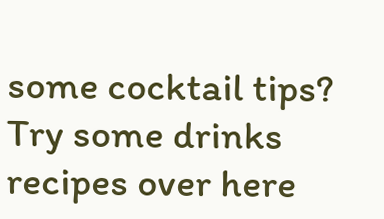some cocktail tips? Try some drinks recipes over here